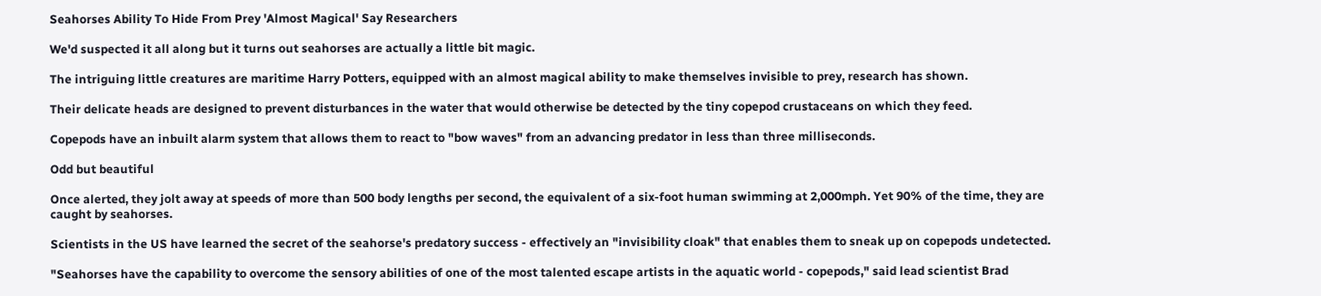Seahorses Ability To Hide From Prey 'Almost Magical' Say Researchers

We'd suspected it all along but it turns out seahorses are actually a little bit magic.

The intriguing little creatures are maritime Harry Potters, equipped with an almost magical ability to make themselves invisible to prey, research has shown.

Their delicate heads are designed to prevent disturbances in the water that would otherwise be detected by the tiny copepod crustaceans on which they feed.

Copepods have an inbuilt alarm system that allows them to react to "bow waves" from an advancing predator in less than three milliseconds.

Odd but beautiful

Once alerted, they jolt away at speeds of more than 500 body lengths per second, the equivalent of a six-foot human swimming at 2,000mph. Yet 90% of the time, they are caught by seahorses.

Scientists in the US have learned the secret of the seahorse's predatory success - effectively an "invisibility cloak" that enables them to sneak up on copepods undetected.

"Seahorses have the capability to overcome the sensory abilities of one of the most talented escape artists in the aquatic world - copepods," said lead scientist Brad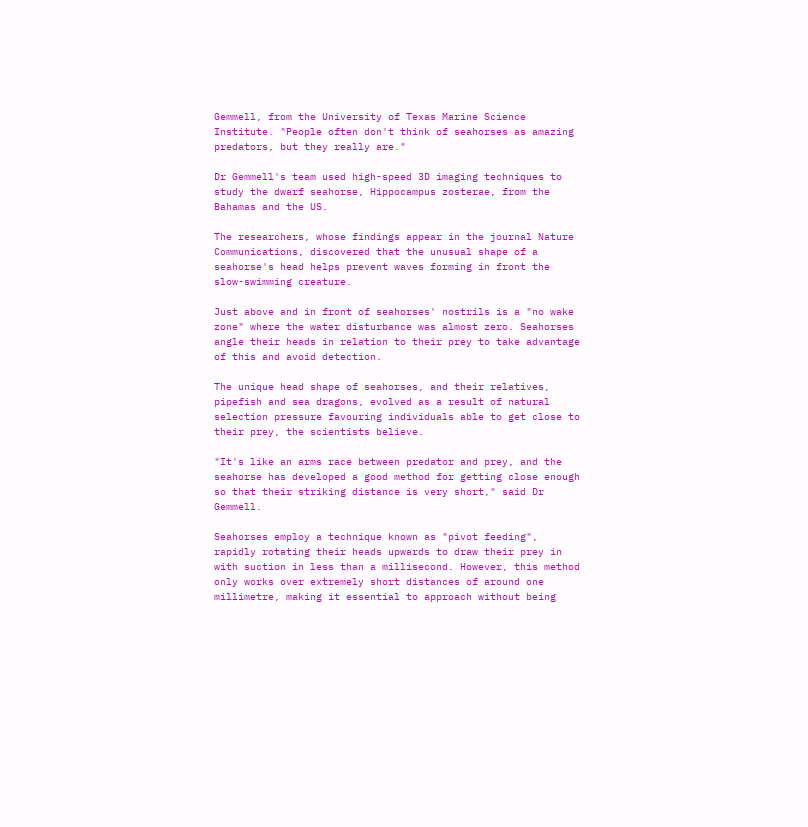Gemmell, from the University of Texas Marine Science Institute. "People often don't think of seahorses as amazing predators, but they really are."

Dr Gemmell's team used high-speed 3D imaging techniques to study the dwarf seahorse, Hippocampus zosterae, from the Bahamas and the US.

The researchers, whose findings appear in the journal Nature Communications, discovered that the unusual shape of a seahorse's head helps prevent waves forming in front the slow-swimming creature.

Just above and in front of seahorses' nostrils is a "no wake zone" where the water disturbance was almost zero. Seahorses angle their heads in relation to their prey to take advantage of this and avoid detection.

The unique head shape of seahorses, and their relatives, pipefish and sea dragons, evolved as a result of natural selection pressure favouring individuals able to get close to their prey, the scientists believe.

"It's like an arms race between predator and prey, and the seahorse has developed a good method for getting close enough so that their striking distance is very short," said Dr Gemmell.

Seahorses employ a technique known as "pivot feeding", rapidly rotating their heads upwards to draw their prey in with suction in less than a millisecond. However, this method only works over extremely short distances of around one millimetre, making it essential to approach without being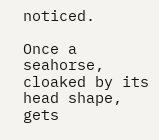noticed.

Once a seahorse, cloaked by its head shape, gets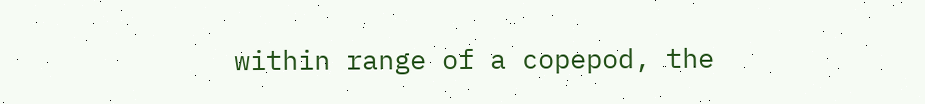within range of a copepod, the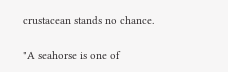crustacean stands no chance.

"A seahorse is one of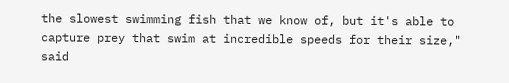the slowest swimming fish that we know of, but it's able to capture prey that swim at incredible speeds for their size," said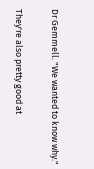Dr Gemmell. "We wanted to know why."

They're also pretty good at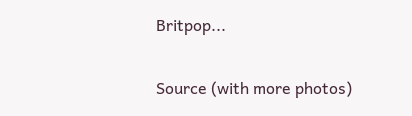Britpop...

Source (with more photos)